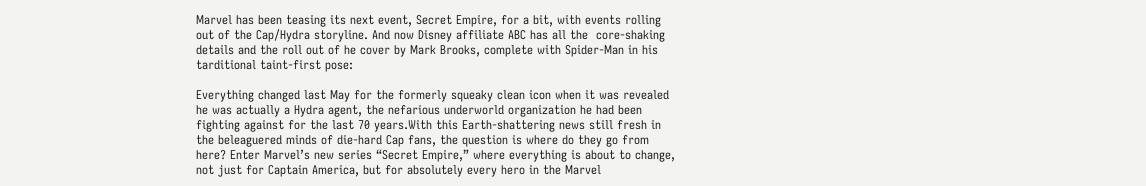Marvel has been teasing its next event, Secret Empire, for a bit, with events rolling out of the Cap/Hydra storyline. And now Disney affiliate ABC has all the  core-shaking details and the roll out of he cover by Mark Brooks, complete with Spider-Man in his tarditional taint-first pose:

Everything changed last May for the formerly squeaky clean icon when it was revealed he was actually a Hydra agent, the nefarious underworld organization he had been fighting against for the last 70 years.With this Earth-shattering news still fresh in the beleaguered minds of die-hard Cap fans, the question is where do they go from here? Enter Marvel’s new series “Secret Empire,” where everything is about to change, not just for Captain America, but for absolutely every hero in the Marvel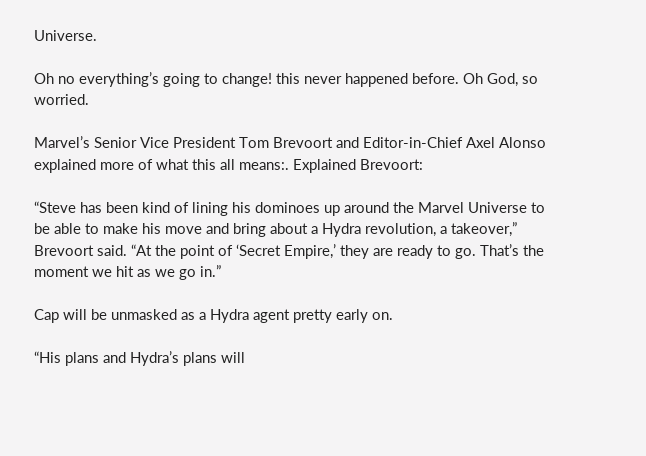Universe.

Oh no everything’s going to change! this never happened before. Oh God, so worried.

Marvel’s Senior Vice President Tom Brevoort and Editor-in-Chief Axel Alonso explained more of what this all means:. Explained Brevoort:

“Steve has been kind of lining his dominoes up around the Marvel Universe to be able to make his move and bring about a Hydra revolution, a takeover,” Brevoort said. “At the point of ‘Secret Empire,’ they are ready to go. That’s the moment we hit as we go in.”

Cap will be unmasked as a Hydra agent pretty early on.

“His plans and Hydra’s plans will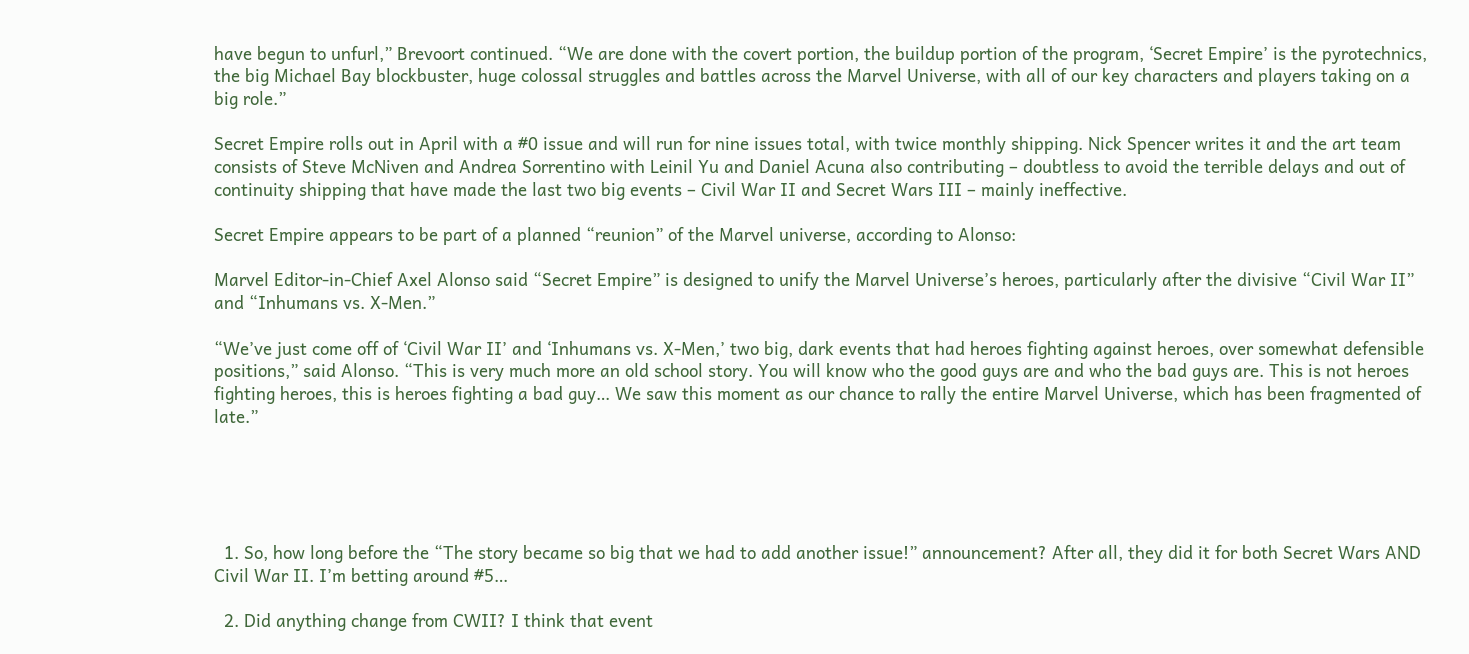have begun to unfurl,” Brevoort continued. “We are done with the covert portion, the buildup portion of the program, ‘Secret Empire’ is the pyrotechnics, the big Michael Bay blockbuster, huge colossal struggles and battles across the Marvel Universe, with all of our key characters and players taking on a big role.”

Secret Empire rolls out in April with a #0 issue and will run for nine issues total, with twice monthly shipping. Nick Spencer writes it and the art team consists of Steve McNiven and Andrea Sorrentino with Leinil Yu and Daniel Acuna also contributing – doubtless to avoid the terrible delays and out of continuity shipping that have made the last two big events – Civil War II and Secret Wars III – mainly ineffective.

Secret Empire appears to be part of a planned “reunion” of the Marvel universe, according to Alonso:

Marvel Editor-in-Chief Axel Alonso said “Secret Empire” is designed to unify the Marvel Universe’s heroes, particularly after the divisive “Civil War II” and “Inhumans vs. X-Men.”

“We’ve just come off of ‘Civil War II’ and ‘Inhumans vs. X-Men,’ two big, dark events that had heroes fighting against heroes, over somewhat defensible positions,” said Alonso. “This is very much more an old school story. You will know who the good guys are and who the bad guys are. This is not heroes fighting heroes, this is heroes fighting a bad guy… We saw this moment as our chance to rally the entire Marvel Universe, which has been fragmented of late.”





  1. So, how long before the “The story became so big that we had to add another issue!” announcement? After all, they did it for both Secret Wars AND Civil War II. I’m betting around #5…

  2. Did anything change from CWII? I think that event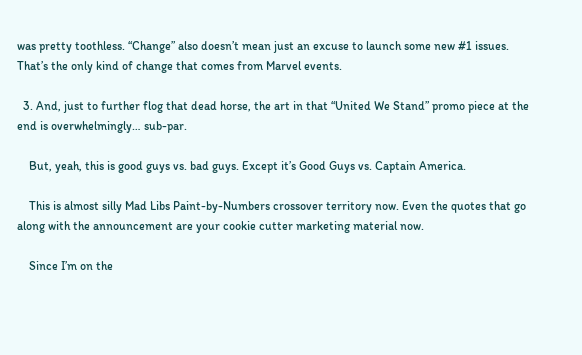was pretty toothless. “Change” also doesn’t mean just an excuse to launch some new #1 issues. That’s the only kind of change that comes from Marvel events.

  3. And, just to further flog that dead horse, the art in that “United We Stand” promo piece at the end is overwhelmingly… sub-par.

    But, yeah, this is good guys vs. bad guys. Except it’s Good Guys vs. Captain America.

    This is almost silly Mad Libs Paint-by-Numbers crossover territory now. Even the quotes that go along with the announcement are your cookie cutter marketing material now.

    Since I’m on the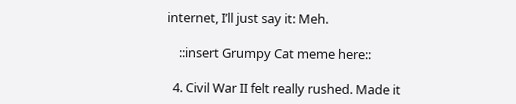internet, I’ll just say it: Meh.

    ::insert Grumpy Cat meme here::

  4. Civil War II felt really rushed. Made it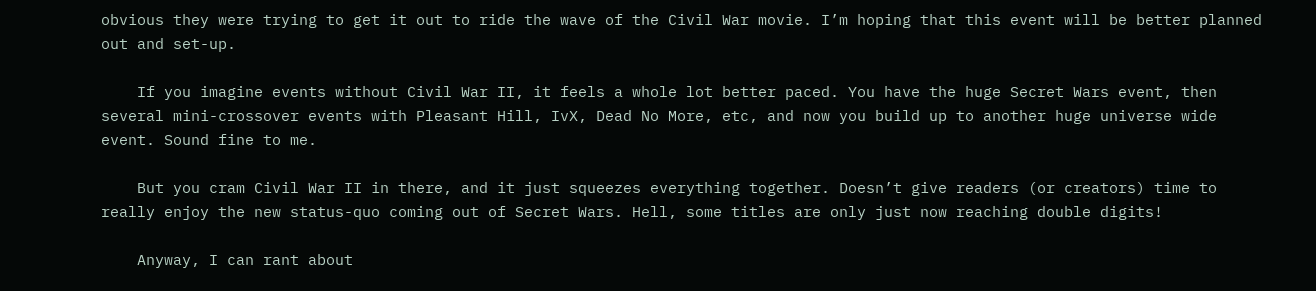obvious they were trying to get it out to ride the wave of the Civil War movie. I’m hoping that this event will be better planned out and set-up.

    If you imagine events without Civil War II, it feels a whole lot better paced. You have the huge Secret Wars event, then several mini-crossover events with Pleasant Hill, IvX, Dead No More, etc, and now you build up to another huge universe wide event. Sound fine to me.

    But you cram Civil War II in there, and it just squeezes everything together. Doesn’t give readers (or creators) time to really enjoy the new status-quo coming out of Secret Wars. Hell, some titles are only just now reaching double digits!

    Anyway, I can rant about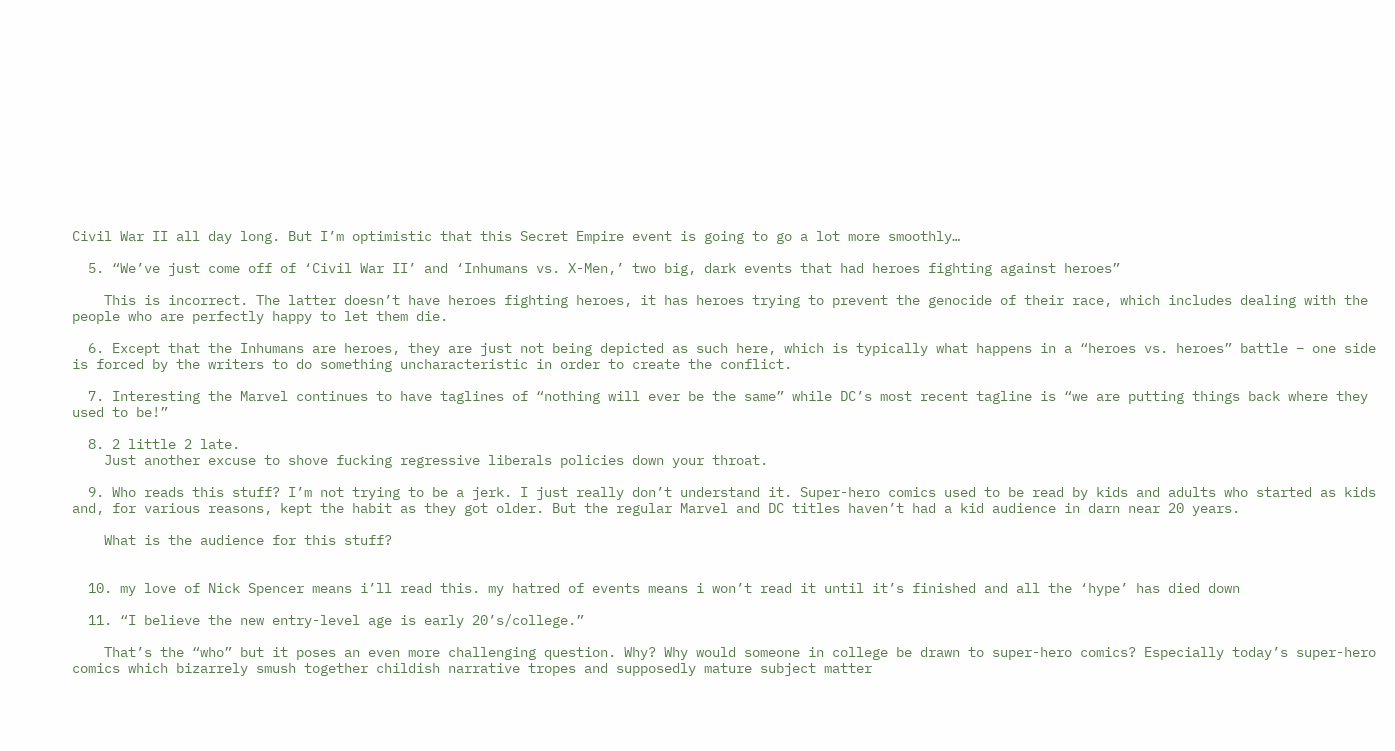Civil War II all day long. But I’m optimistic that this Secret Empire event is going to go a lot more smoothly…

  5. “We’ve just come off of ‘Civil War II’ and ‘Inhumans vs. X-Men,’ two big, dark events that had heroes fighting against heroes”

    This is incorrect. The latter doesn’t have heroes fighting heroes, it has heroes trying to prevent the genocide of their race, which includes dealing with the people who are perfectly happy to let them die.

  6. Except that the Inhumans are heroes, they are just not being depicted as such here, which is typically what happens in a “heroes vs. heroes” battle – one side is forced by the writers to do something uncharacteristic in order to create the conflict.

  7. Interesting the Marvel continues to have taglines of “nothing will ever be the same” while DC’s most recent tagline is “we are putting things back where they used to be!”

  8. 2 little 2 late.
    Just another excuse to shove fucking regressive liberals policies down your throat.

  9. Who reads this stuff? I’m not trying to be a jerk. I just really don’t understand it. Super-hero comics used to be read by kids and adults who started as kids and, for various reasons, kept the habit as they got older. But the regular Marvel and DC titles haven’t had a kid audience in darn near 20 years.

    What is the audience for this stuff?


  10. my love of Nick Spencer means i’ll read this. my hatred of events means i won’t read it until it’s finished and all the ‘hype’ has died down

  11. “I believe the new entry-level age is early 20’s/college.”

    That’s the “who” but it poses an even more challenging question. Why? Why would someone in college be drawn to super-hero comics? Especially today’s super-hero comics which bizarrely smush together childish narrative tropes and supposedly mature subject matter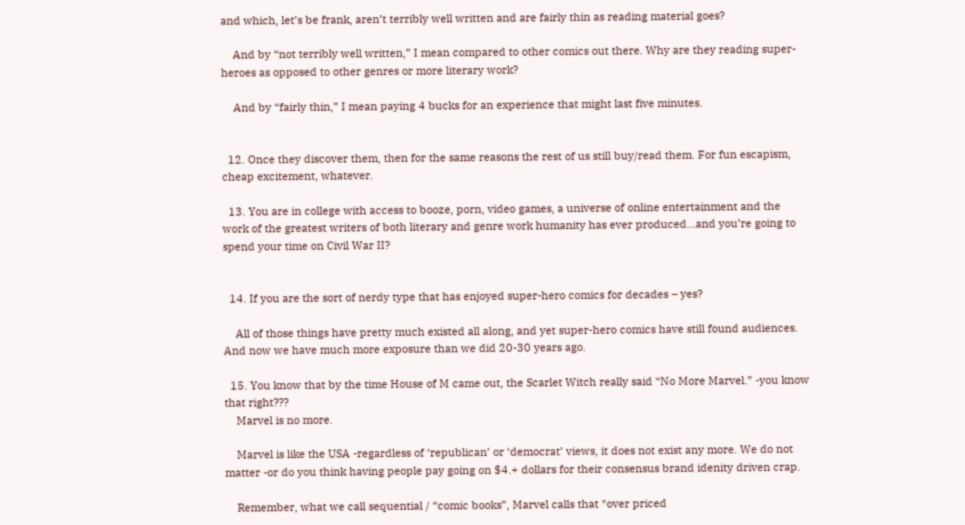and which, let’s be frank, aren’t terribly well written and are fairly thin as reading material goes?

    And by “not terribly well written,” I mean compared to other comics out there. Why are they reading super-heroes as opposed to other genres or more literary work?

    And by “fairly thin,” I mean paying 4 bucks for an experience that might last five minutes.


  12. Once they discover them, then for the same reasons the rest of us still buy/read them. For fun escapism, cheap excitement, whatever.

  13. You are in college with access to booze, porn, video games, a universe of online entertainment and the work of the greatest writers of both literary and genre work humanity has ever produced…and you’re going to spend your time on Civil War II?


  14. If you are the sort of nerdy type that has enjoyed super-hero comics for decades – yes?

    All of those things have pretty much existed all along, and yet super-hero comics have still found audiences. And now we have much more exposure than we did 20-30 years ago.

  15. You know that by the time House of M came out, the Scarlet Witch really said “No More Marvel.” -you know that right???
    Marvel is no more.

    Marvel is like the USA -regardless of ‘republican’ or ‘democrat’ views, it does not exist any more. We do not matter -or do you think having people pay going on $4.+ dollars for their consensus brand idenity driven crap.

    Remember, what we call sequential / “comic books”, Marvel calls that *over priced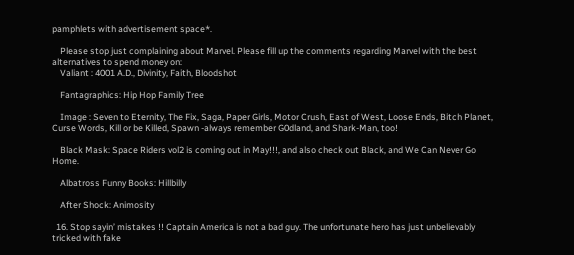pamphlets with advertisement space*.

    Please stop just complaining about Marvel. Please fill up the comments regarding Marvel with the best alternatives to spend money on:
    Valiant : 4001 A.D., Divinity, Faith, Bloodshot

    Fantagraphics: Hip Hop Family Tree

    Image : Seven to Eternity, The Fix, Saga, Paper Girls, Motor Crush, East of West, Loose Ends, Bitch Planet, Curse Words, Kill or be Killed, Spawn -always remember G0dland, and Shark-Man, too!

    Black Mask: Space Riders vol2 is coming out in May!!!, and also check out Black, and We Can Never Go Home.

    Albatross Funny Books: Hillbilly

    After Shock: Animosity

  16. Stop sayin’ mistakes !! Captain America is not a bad guy. The unfortunate hero has just unbelievably tricked with fake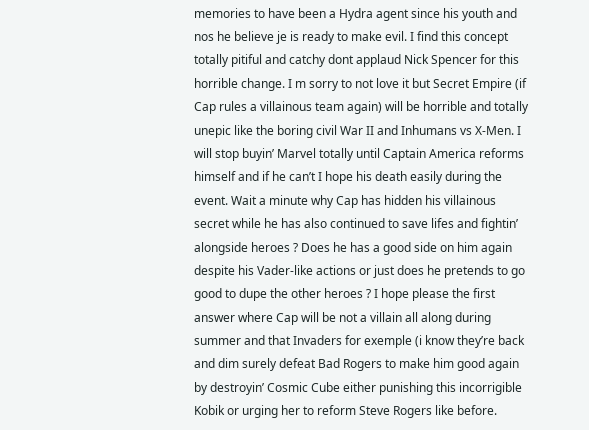memories to have been a Hydra agent since his youth and nos he believe je is ready to make evil. I find this concept totally pitiful and catchy dont applaud Nick Spencer for this horrible change. I m sorry to not love it but Secret Empire (if Cap rules a villainous team again) will be horrible and totally unepic like the boring civil War II and Inhumans vs X-Men. I will stop buyin’ Marvel totally until Captain America reforms himself and if he can’t I hope his death easily during the event. Wait a minute why Cap has hidden his villainous secret while he has also continued to save lifes and fightin’ alongside heroes ? Does he has a good side on him again despite his Vader-like actions or just does he pretends to go good to dupe the other heroes ? I hope please the first answer where Cap will be not a villain all along during summer and that Invaders for exemple (i know they’re back and dim surely defeat Bad Rogers to make him good again by destroyin’ Cosmic Cube either punishing this incorrigible Kobik or urging her to reform Steve Rogers like before.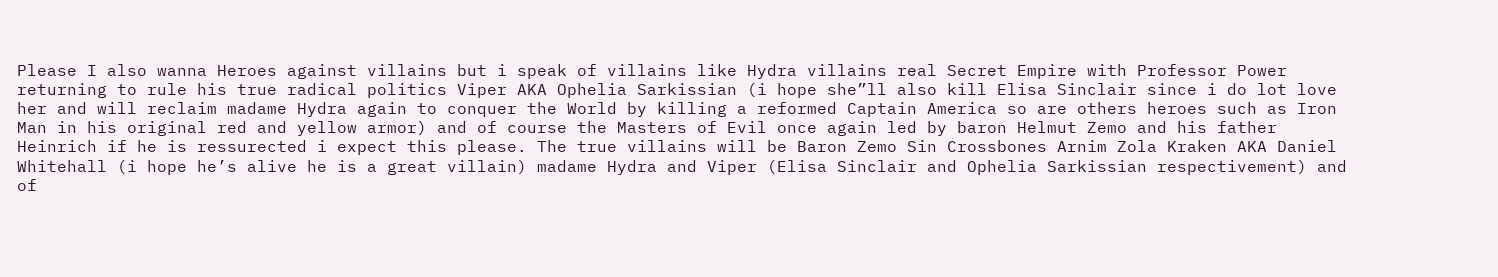Please I also wanna Heroes against villains but i speak of villains like Hydra villains real Secret Empire with Professor Power returning to rule his true radical politics Viper AKA Ophelia Sarkissian (i hope she”ll also kill Elisa Sinclair since i do lot love her and will reclaim madame Hydra again to conquer the World by killing a reformed Captain America so are others heroes such as Iron Man in his original red and yellow armor) and of course the Masters of Evil once again led by baron Helmut Zemo and his father Heinrich if he is ressurected i expect this please. The true villains will be Baron Zemo Sin Crossbones Arnim Zola Kraken AKA Daniel Whitehall (i hope he’s alive he is a great villain) madame Hydra and Viper (Elisa Sinclair and Ophelia Sarkissian respectivement) and of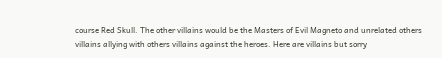course Red Skull. The other villains would be the Masters of Evil Magneto and unrelated others villains allying with others villains against the heroes. Here are villains but sorry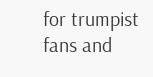for trumpist fans and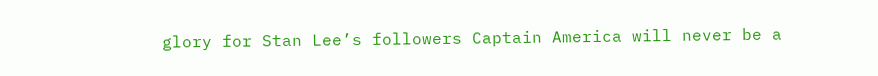glory for Stan Lee’s followers Captain America will never be a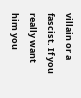villain or a fascist. If you really want him you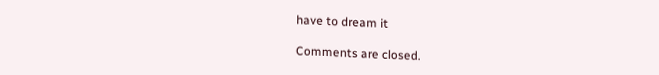have to dream it

Comments are closed.